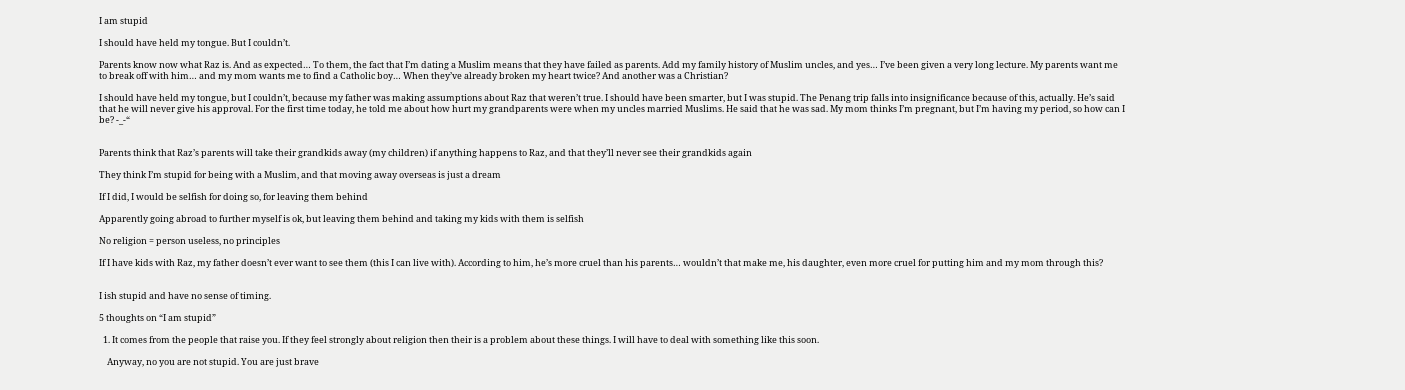I am stupid

I should have held my tongue. But I couldn’t.

Parents know now what Raz is. And as expected… To them, the fact that I’m dating a Muslim means that they have failed as parents. Add my family history of Muslim uncles, and yes… I’ve been given a very long lecture. My parents want me to break off with him… and my mom wants me to find a Catholic boy… When they’ve already broken my heart twice? And another was a Christian?

I should have held my tongue, but I couldn’t, because my father was making assumptions about Raz that weren’t true. I should have been smarter, but I was stupid. The Penang trip falls into insignificance because of this, actually. He’s said that he will never give his approval. For the first time today, he told me about how hurt my grandparents were when my uncles married Muslims. He said that he was sad. My mom thinks I’m pregnant, but I’m having my period, so how can I be? -_-“


Parents think that Raz’s parents will take their grandkids away (my children) if anything happens to Raz, and that they’ll never see their grandkids again

They think I’m stupid for being with a Muslim, and that moving away overseas is just a dream

If I did, I would be selfish for doing so, for leaving them behind

Apparently going abroad to further myself is ok, but leaving them behind and taking my kids with them is selfish

No religion = person useless, no principles

If I have kids with Raz, my father doesn’t ever want to see them (this I can live with). According to him, he’s more cruel than his parents… wouldn’t that make me, his daughter, even more cruel for putting him and my mom through this?


I ish stupid and have no sense of timing.

5 thoughts on “I am stupid”

  1. It comes from the people that raise you. If they feel strongly about religion then their is a problem about these things. I will have to deal with something like this soon.

    Anyway, no you are not stupid. You are just brave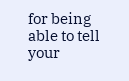for being able to tell your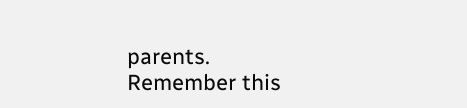parents. Remember this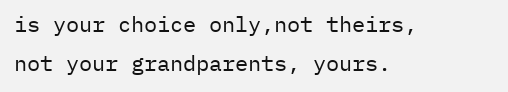is your choice only,not theirs, not your grandparents, yours.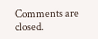Comments are closed.